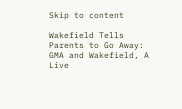Skip to content

Wakefield Tells Parents to Go Away: GMA and Wakefield, A Live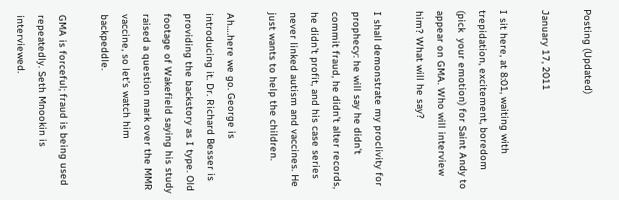Posting (Updated)

January 17, 2011

I sit here, at 8:01, waiting with trepidation, excitement, boredom (pick  your emotion) for Saint Andy to appear on GMA. Who will interview him? What will he say?

I shall demonstrate my proclivity for prophecy: he will say he didn’t commit fraud, he didn’t alter records, he didn’t profit, and his case series never linked autism and vaccines. He just wants to help the children.

Ah….here we go. George is introducing it. Dr. Richard Besser is providing the backstory as I type. Old footage of Wakefield saying his study raised a question mark over the MMR vaccine, so let’s watch him backpeddle.

GMA is forceful; fraud is being used repeatedly. Seth Mnookin is interviewed.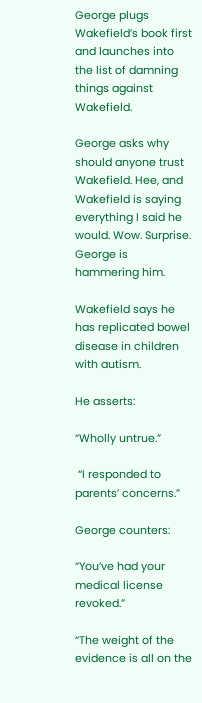George plugs Wakefield’s book first and launches into the list of damning things against Wakefield.

George asks why should anyone trust Wakefield. Hee, and Wakefield is saying everything I said he would. Wow. Surprise. George is hammering him.

Wakefield says he has replicated bowel disease in children with autism.

He asserts:

“Wholly untrue.”

 “I responded to parents’ concerns.”

George counters:

“You’ve had your medical license revoked.”

“The weight of the evidence is all on the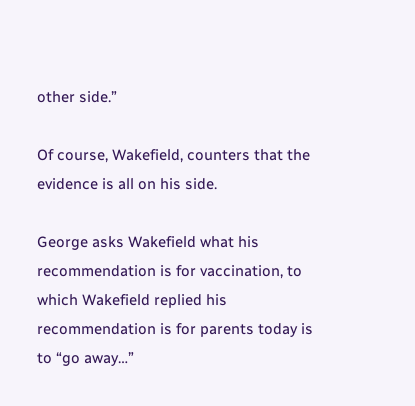other side.”

Of course, Wakefield, counters that the evidence is all on his side.

George asks Wakefield what his recommendation is for vaccination, to which Wakefield replied his recommendation is for parents today is to “go away…”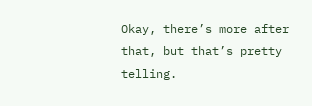Okay, there’s more after that, but that’s pretty telling.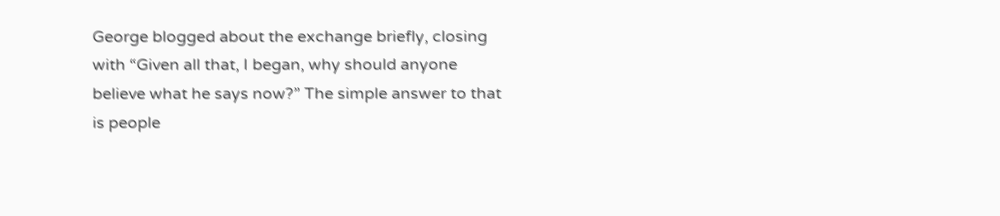George blogged about the exchange briefly, closing with “Given all that, I began, why should anyone believe what he says now?” The simple answer to that is people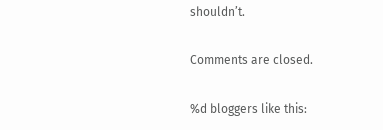shouldn’t.

Comments are closed.

%d bloggers like this: